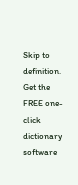Skip to definition.
Get the FREE one-click dictionary software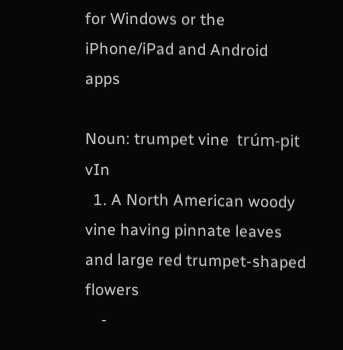for Windows or the iPhone/iPad and Android apps

Noun: trumpet vine  trúm-pit vIn
  1. A North American woody vine having pinnate leaves and large red trumpet-shaped flowers
    -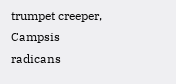trumpet creeper, Campsis radicans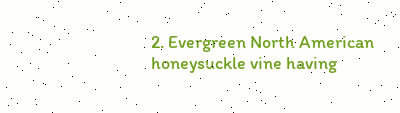2. Evergreen North American honeysuckle vine having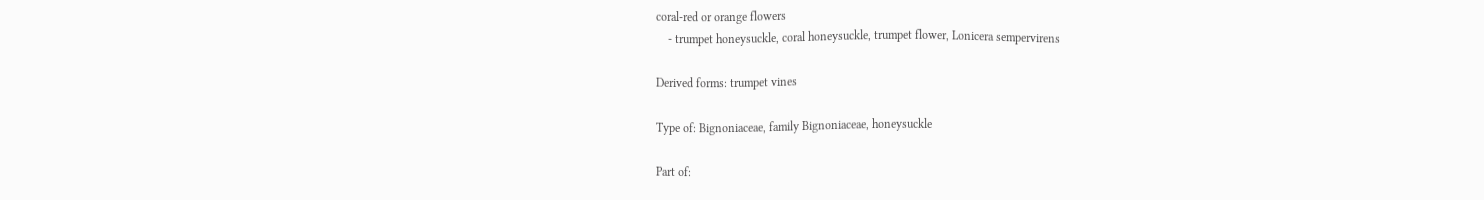coral-red or orange flowers
    - trumpet honeysuckle, coral honeysuckle, trumpet flower, Lonicera sempervirens

Derived forms: trumpet vines

Type of: Bignoniaceae, family Bignoniaceae, honeysuckle

Part of: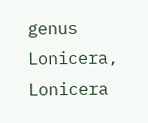genus Lonicera, Lonicera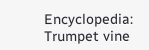Encyclopedia: Trumpet vine